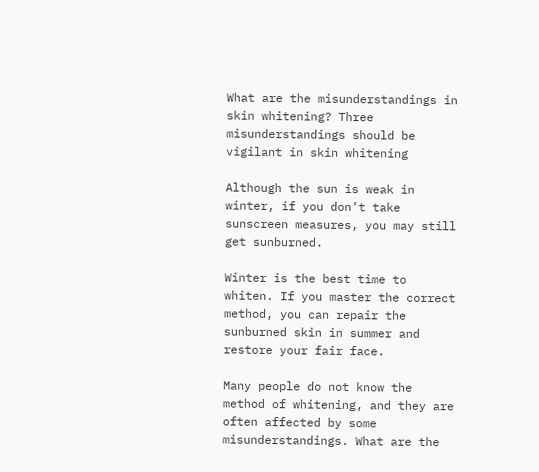What are the misunderstandings in skin whitening? Three misunderstandings should be vigilant in skin whitening

Although the sun is weak in winter, if you don’t take sunscreen measures, you may still get sunburned.

Winter is the best time to whiten. If you master the correct method, you can repair the sunburned skin in summer and restore your fair face.

Many people do not know the method of whitening, and they are often affected by some misunderstandings. What are the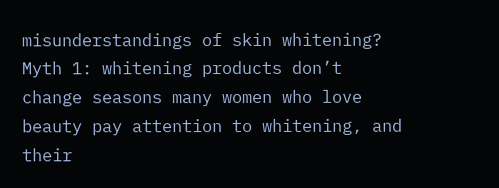misunderstandings of skin whitening? Myth 1: whitening products don’t change seasons many women who love beauty pay attention to whitening, and their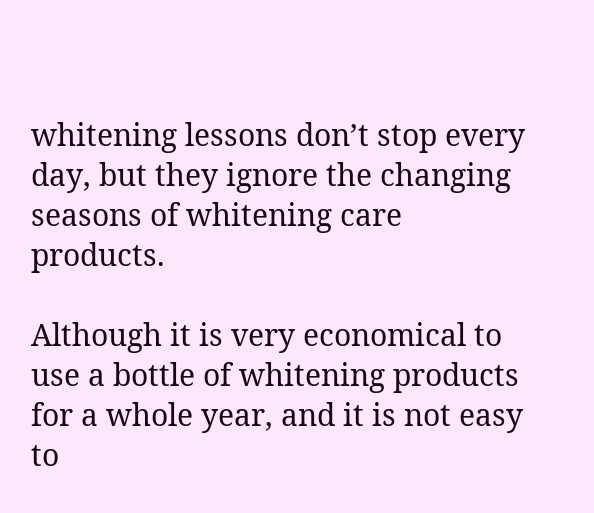whitening lessons don’t stop every day, but they ignore the changing seasons of whitening care products.

Although it is very economical to use a bottle of whitening products for a whole year, and it is not easy to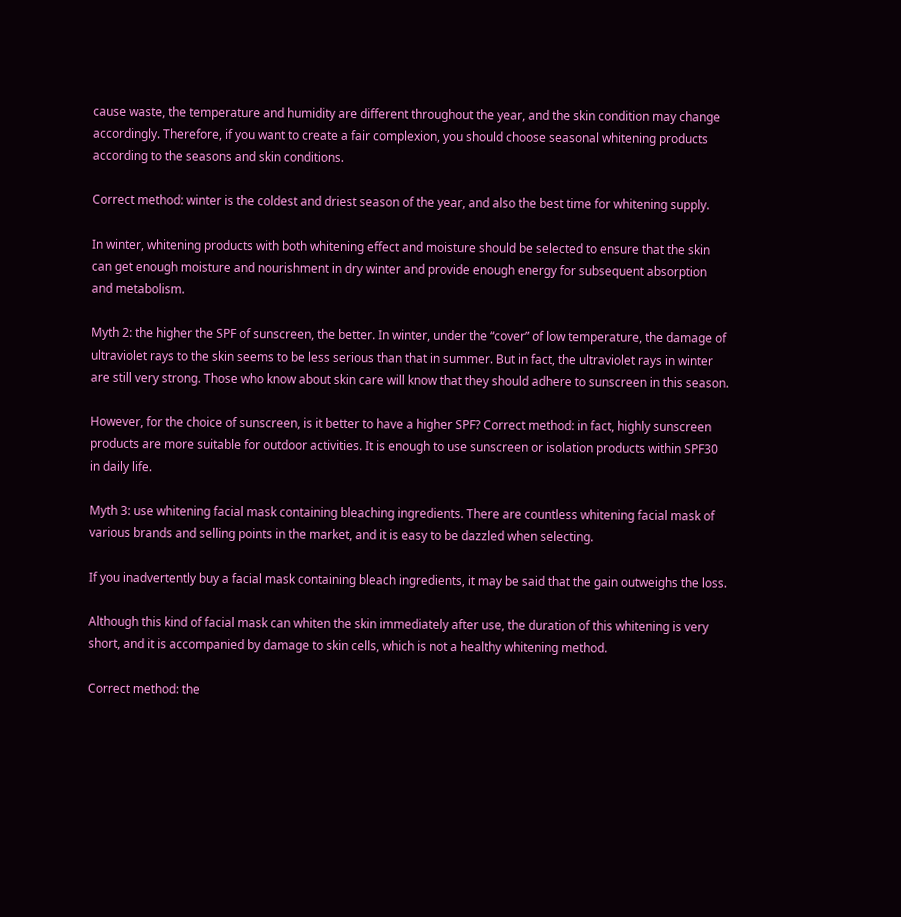cause waste, the temperature and humidity are different throughout the year, and the skin condition may change accordingly. Therefore, if you want to create a fair complexion, you should choose seasonal whitening products according to the seasons and skin conditions.

Correct method: winter is the coldest and driest season of the year, and also the best time for whitening supply.

In winter, whitening products with both whitening effect and moisture should be selected to ensure that the skin can get enough moisture and nourishment in dry winter and provide enough energy for subsequent absorption and metabolism.

Myth 2: the higher the SPF of sunscreen, the better. In winter, under the “cover” of low temperature, the damage of ultraviolet rays to the skin seems to be less serious than that in summer. But in fact, the ultraviolet rays in winter are still very strong. Those who know about skin care will know that they should adhere to sunscreen in this season.

However, for the choice of sunscreen, is it better to have a higher SPF? Correct method: in fact, highly sunscreen products are more suitable for outdoor activities. It is enough to use sunscreen or isolation products within SPF30 in daily life.

Myth 3: use whitening facial mask containing bleaching ingredients. There are countless whitening facial mask of various brands and selling points in the market, and it is easy to be dazzled when selecting.

If you inadvertently buy a facial mask containing bleach ingredients, it may be said that the gain outweighs the loss.

Although this kind of facial mask can whiten the skin immediately after use, the duration of this whitening is very short, and it is accompanied by damage to skin cells, which is not a healthy whitening method.

Correct method: the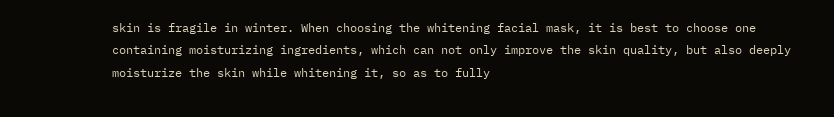skin is fragile in winter. When choosing the whitening facial mask, it is best to choose one containing moisturizing ingredients, which can not only improve the skin quality, but also deeply moisturize the skin while whitening it, so as to fully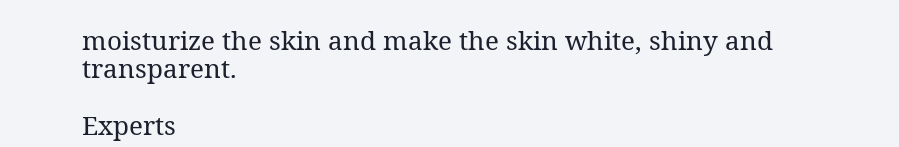moisturize the skin and make the skin white, shiny and transparent.

Experts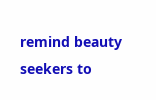remind beauty seekers to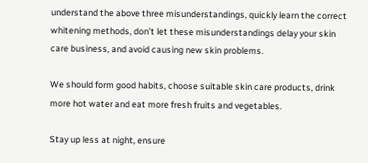understand the above three misunderstandings, quickly learn the correct whitening methods, don’t let these misunderstandings delay your skin care business, and avoid causing new skin problems.

We should form good habits, choose suitable skin care products, drink more hot water and eat more fresh fruits and vegetables.

Stay up less at night, ensure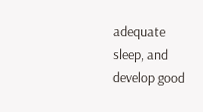adequate sleep, and develop good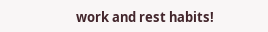work and rest habits!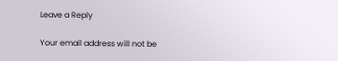Leave a Reply

Your email address will not be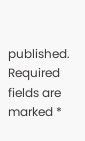published. Required fields are marked *